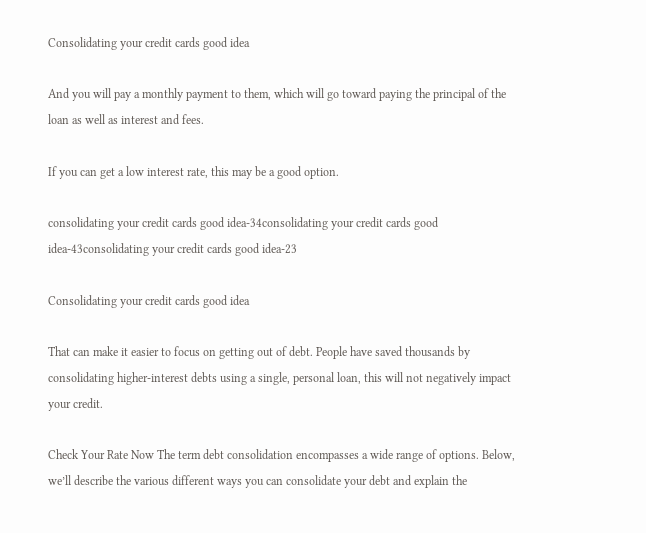Consolidating your credit cards good idea

And you will pay a monthly payment to them, which will go toward paying the principal of the loan as well as interest and fees.

If you can get a low interest rate, this may be a good option.

consolidating your credit cards good idea-34consolidating your credit cards good idea-43consolidating your credit cards good idea-23

Consolidating your credit cards good idea

That can make it easier to focus on getting out of debt. People have saved thousands by consolidating higher-interest debts using a single, personal loan, this will not negatively impact your credit.

Check Your Rate Now The term debt consolidation encompasses a wide range of options. Below, we’ll describe the various different ways you can consolidate your debt and explain the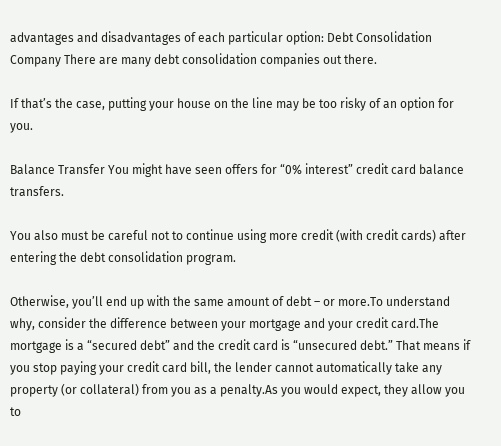advantages and disadvantages of each particular option: Debt Consolidation Company There are many debt consolidation companies out there.

If that’s the case, putting your house on the line may be too risky of an option for you.

Balance Transfer You might have seen offers for “0% interest” credit card balance transfers.

You also must be careful not to continue using more credit (with credit cards) after entering the debt consolidation program.

Otherwise, you’ll end up with the same amount of debt – or more.To understand why, consider the difference between your mortgage and your credit card.The mortgage is a “secured debt” and the credit card is “unsecured debt.” That means if you stop paying your credit card bill, the lender cannot automatically take any property (or collateral) from you as a penalty.As you would expect, they allow you to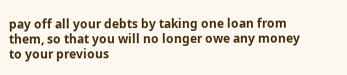pay off all your debts by taking one loan from them, so that you will no longer owe any money to your previous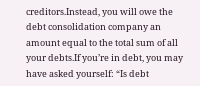creditors.Instead, you will owe the debt consolidation company an amount equal to the total sum of all your debts.If you’re in debt, you may have asked yourself: “Is debt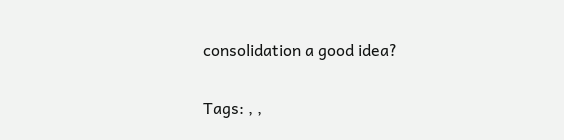consolidation a good idea?

Tags: , ,